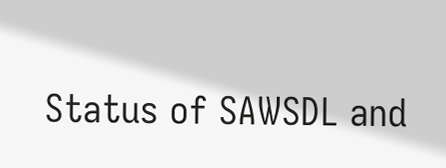Status of SAWSDL and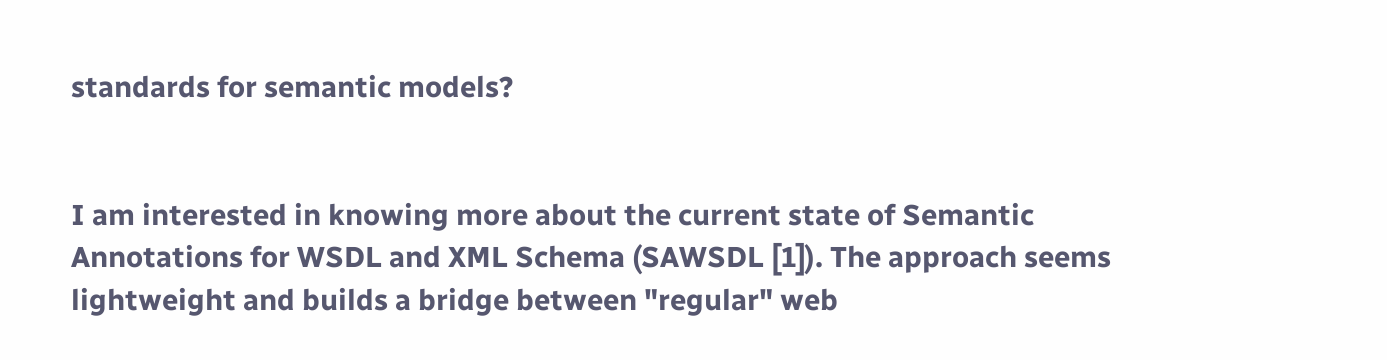standards for semantic models?


I am interested in knowing more about the current state of Semantic
Annotations for WSDL and XML Schema (SAWSDL [1]). The approach seems
lightweight and builds a bridge between "regular" web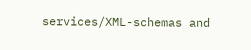services/XML-schemas and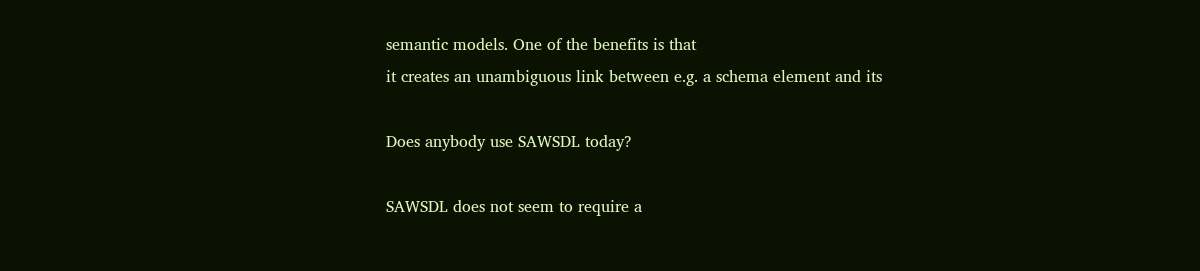semantic models. One of the benefits is that
it creates an unambiguous link between e.g. a schema element and its

Does anybody use SAWSDL today?

SAWSDL does not seem to require a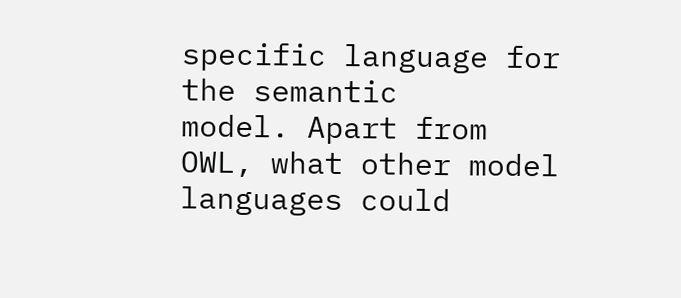specific language for the semantic
model. Apart from OWL, what other model languages could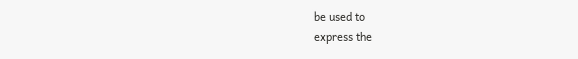be used to
express the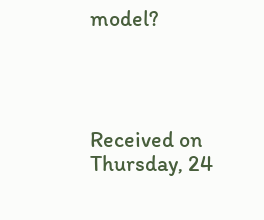model?




Received on Thursday, 24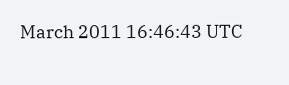March 2011 16:46:43 UTC